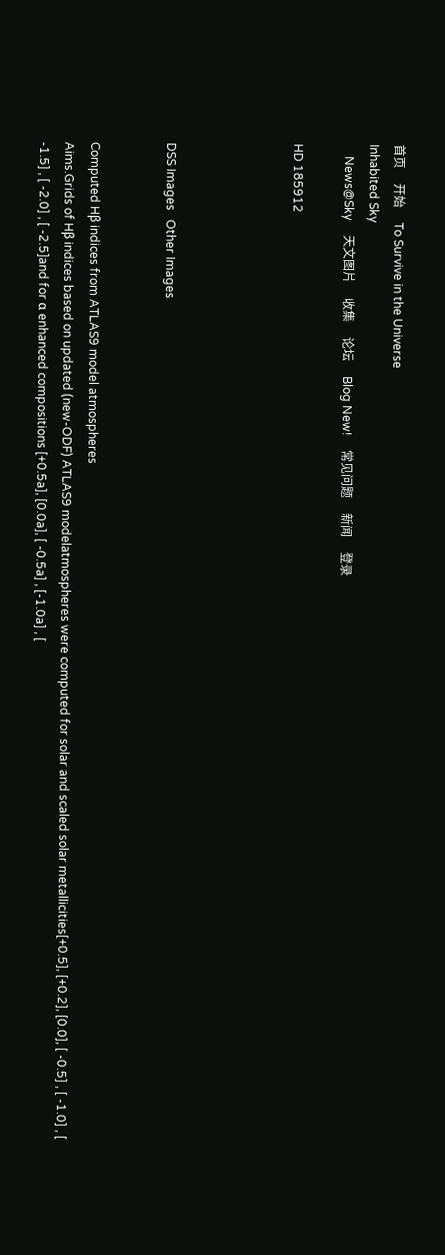首页     开始     To Survive in the Universe
Inhabited Sky
    News@Sky     天文图片     收集     论坛     Blog New!     常见问题     新闻     登录

HD 185912




DSS Images   Other Images


Computed Hβ indices from ATLAS9 model atmospheres
Aims.Grids of Hβ indices based on updated (new-ODF) ATLAS9 modelatmospheres were computed for solar and scaled solar metallicities[+0.5], [+0.2], [0.0], [ -0.5] , [ -1.0] , [ -1.5] , [ -2.0] , [ -2.5]and for α enhanced compositions [+0.5a], [0.0a], [ -0.5a] , [-1.0a] , [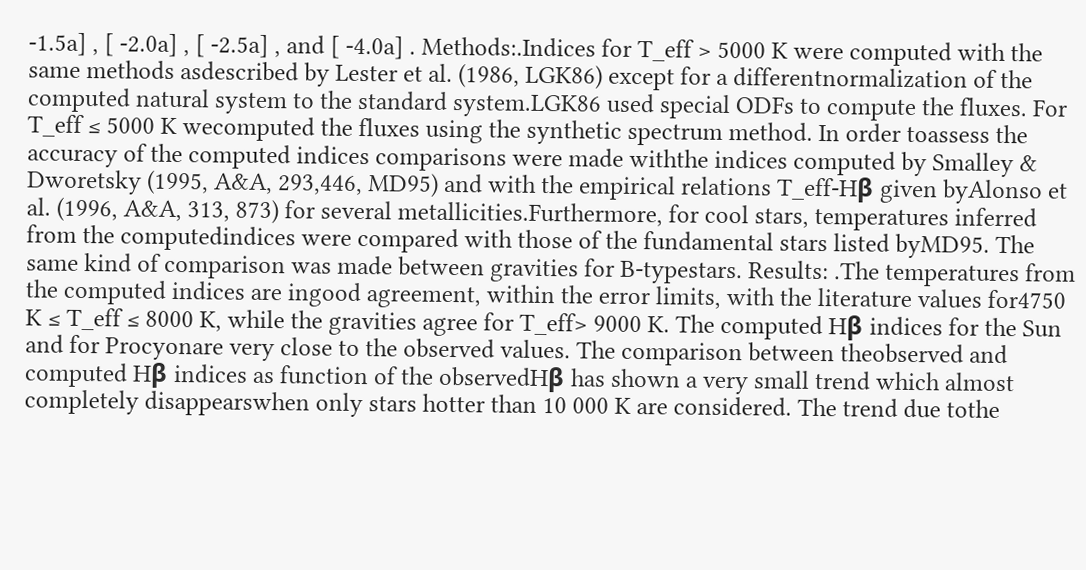-1.5a] , [ -2.0a] , [ -2.5a] , and [ -4.0a] . Methods:.Indices for T_eff > 5000 K were computed with the same methods asdescribed by Lester et al. (1986, LGK86) except for a differentnormalization of the computed natural system to the standard system.LGK86 used special ODFs to compute the fluxes. For T_eff ≤ 5000 K wecomputed the fluxes using the synthetic spectrum method. In order toassess the accuracy of the computed indices comparisons were made withthe indices computed by Smalley & Dworetsky (1995, A&A, 293,446, MD95) and with the empirical relations T_eff-Hβ given byAlonso et al. (1996, A&A, 313, 873) for several metallicities.Furthermore, for cool stars, temperatures inferred from the computedindices were compared with those of the fundamental stars listed byMD95. The same kind of comparison was made between gravities for B-typestars. Results: .The temperatures from the computed indices are ingood agreement, within the error limits, with the literature values for4750 K ≤ T_eff ≤ 8000 K, while the gravities agree for T_eff> 9000 K. The computed Hβ indices for the Sun and for Procyonare very close to the observed values. The comparison between theobserved and computed Hβ indices as function of the observedHβ has shown a very small trend which almost completely disappearswhen only stars hotter than 10 000 K are considered. The trend due tothe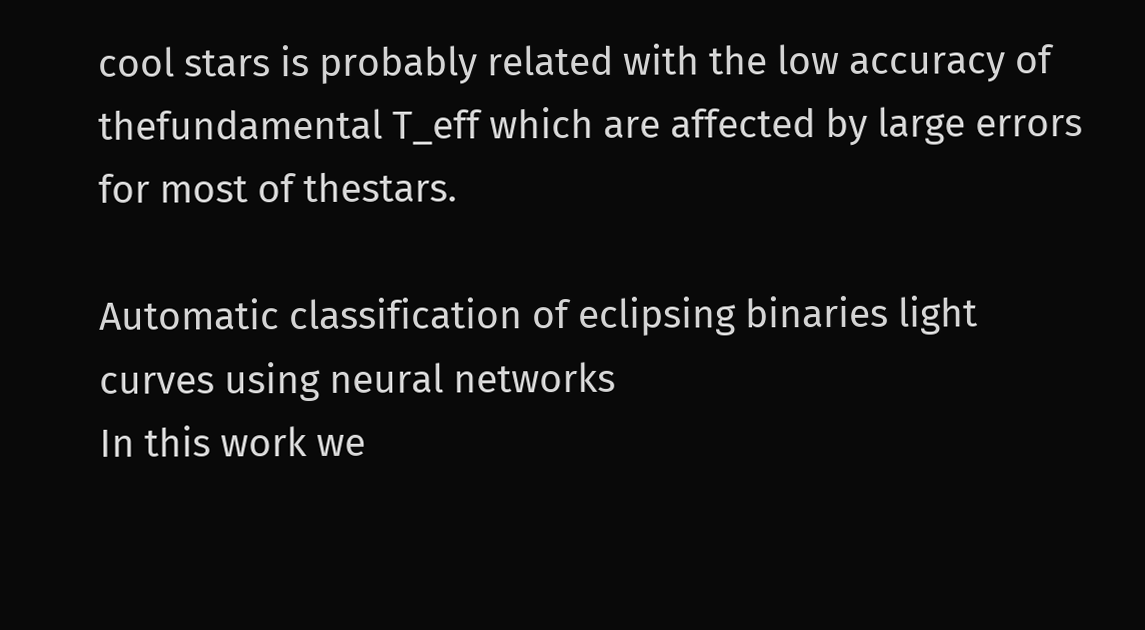cool stars is probably related with the low accuracy of thefundamental T_eff which are affected by large errors for most of thestars.

Automatic classification of eclipsing binaries light curves using neural networks
In this work we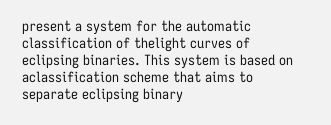present a system for the automatic classification of thelight curves of eclipsing binaries. This system is based on aclassification scheme that aims to separate eclipsing binary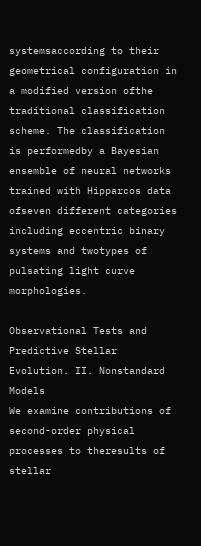systemsaccording to their geometrical configuration in a modified version ofthe traditional classification scheme. The classification is performedby a Bayesian ensemble of neural networks trained with Hipparcos data ofseven different categories including eccentric binary systems and twotypes of pulsating light curve morphologies.

Observational Tests and Predictive Stellar Evolution. II. Nonstandard Models
We examine contributions of second-order physical processes to theresults of stellar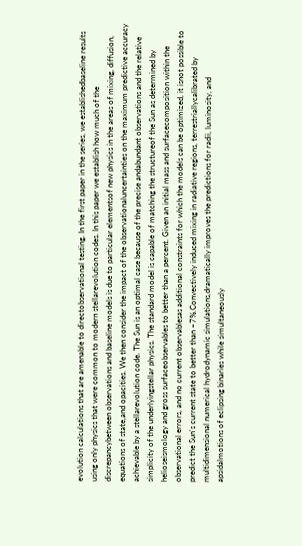evolution calculations that are amenable to directobservational testing. In the first paper in the series, we establishedbaseline results using only physics that were common to modern stellarevolution codes. In this paper we establish how much of the discrepancybetween observations and baseline models is due to particular elementsof new physics in the areas of mixing, diffusion, equations of state,and opacities. We then consider the impact of the observationaluncertainties on the maximum predictive accuracy achievable by a stellarevolution code. The Sun is an optimal case because of the precise andabundant observations and the relative simplicity of the underlyingstellar physics. The standard model is capable of matching the structureof the Sun as determined by helioseismology and gross surfaceobservables to better than a percent. Given an initial mass and surfacecomposition within the observational errors, and no current observablesas additional constraints for which the models can be optimized, it isnot possible to predict the Sun's current state to better than ~7%.Convectively induced mixing in radiative regions, terrestriallycalibrated by multidimensional numerical hydrodynamic simulations,dramatically improves the predictions for radii, luminosity, and apsidalmotions of eclipsing binaries while simultaneously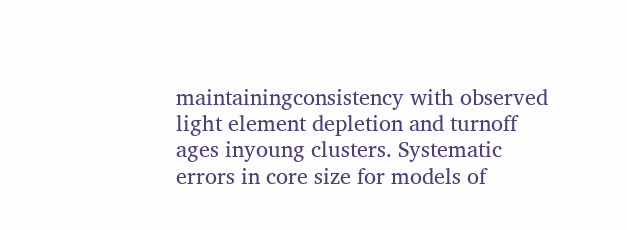maintainingconsistency with observed light element depletion and turnoff ages inyoung clusters. Systematic errors in core size for models of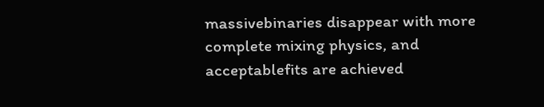massivebinaries disappear with more complete mixing physics, and acceptablefits are achieved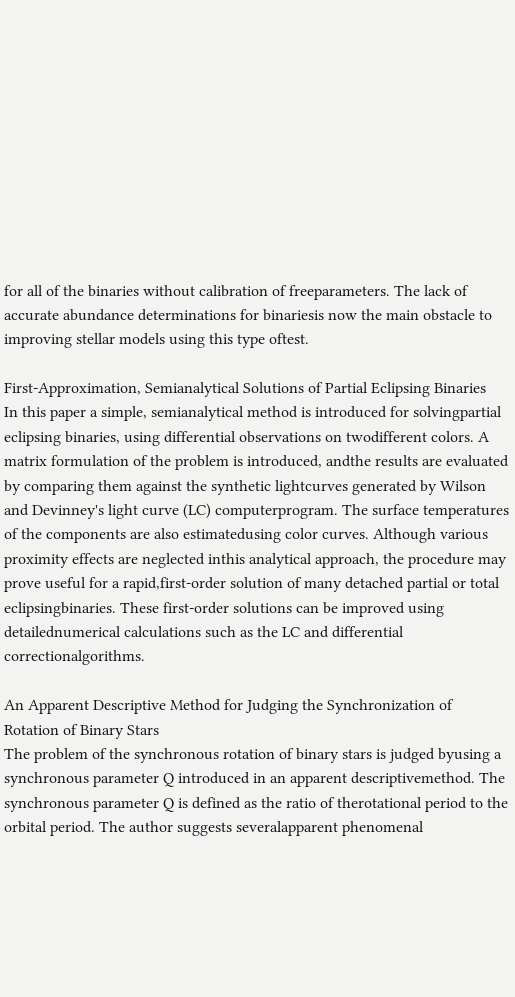for all of the binaries without calibration of freeparameters. The lack of accurate abundance determinations for binariesis now the main obstacle to improving stellar models using this type oftest.

First-Approximation, Semianalytical Solutions of Partial Eclipsing Binaries
In this paper a simple, semianalytical method is introduced for solvingpartial eclipsing binaries, using differential observations on twodifferent colors. A matrix formulation of the problem is introduced, andthe results are evaluated by comparing them against the synthetic lightcurves generated by Wilson and Devinney's light curve (LC) computerprogram. The surface temperatures of the components are also estimatedusing color curves. Although various proximity effects are neglected inthis analytical approach, the procedure may prove useful for a rapid,first-order solution of many detached partial or total eclipsingbinaries. These first-order solutions can be improved using detailednumerical calculations such as the LC and differential correctionalgorithms.

An Apparent Descriptive Method for Judging the Synchronization of Rotation of Binary Stars
The problem of the synchronous rotation of binary stars is judged byusing a synchronous parameter Q introduced in an apparent descriptivemethod. The synchronous parameter Q is defined as the ratio of therotational period to the orbital period. The author suggests severalapparent phenomenal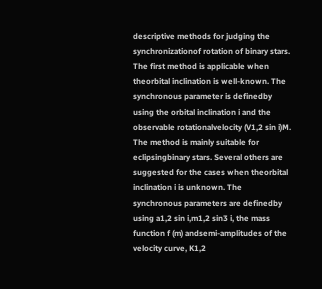descriptive methods for judging the synchronizationof rotation of binary stars. The first method is applicable when theorbital inclination is well-known. The synchronous parameter is definedby using the orbital inclination i and the observable rotationalvelocity (V1,2 sin i)M. The method is mainly suitable for eclipsingbinary stars. Several others are suggested for the cases when theorbital inclination i is unknown. The synchronous parameters are definedby using a1,2 sin i,m1,2 sin3 i, the mass function f (m) andsemi-amplitudes of the velocity curve, K1,2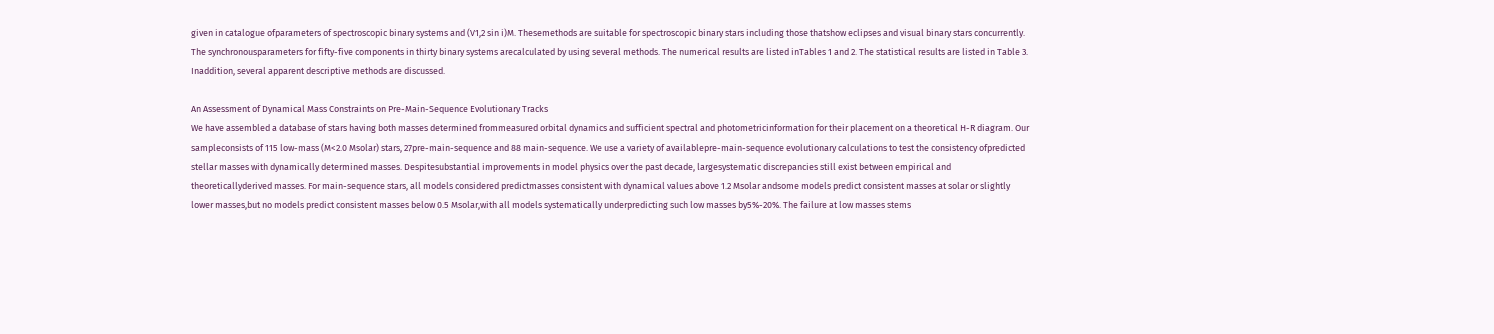given in catalogue ofparameters of spectroscopic binary systems and (V1,2 sin i)M. Thesemethods are suitable for spectroscopic binary stars including those thatshow eclipses and visual binary stars concurrently. The synchronousparameters for fifty-five components in thirty binary systems arecalculated by using several methods. The numerical results are listed inTables 1 and 2. The statistical results are listed in Table 3. Inaddition, several apparent descriptive methods are discussed.

An Assessment of Dynamical Mass Constraints on Pre-Main-Sequence Evolutionary Tracks
We have assembled a database of stars having both masses determined frommeasured orbital dynamics and sufficient spectral and photometricinformation for their placement on a theoretical H-R diagram. Our sampleconsists of 115 low-mass (M<2.0 Msolar) stars, 27pre-main-sequence and 88 main-sequence. We use a variety of availablepre-main-sequence evolutionary calculations to test the consistency ofpredicted stellar masses with dynamically determined masses. Despitesubstantial improvements in model physics over the past decade, largesystematic discrepancies still exist between empirical and theoreticallyderived masses. For main-sequence stars, all models considered predictmasses consistent with dynamical values above 1.2 Msolar andsome models predict consistent masses at solar or slightly lower masses,but no models predict consistent masses below 0.5 Msolar,with all models systematically underpredicting such low masses by5%-20%. The failure at low masses stems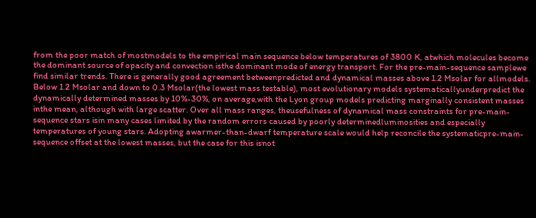from the poor match of mostmodels to the empirical main sequence below temperatures of 3800 K, atwhich molecules become the dominant source of opacity and convection isthe dominant mode of energy transport. For the pre-main-sequence samplewe find similar trends. There is generally good agreement betweenpredicted and dynamical masses above 1.2 Msolar for allmodels. Below 1.2 Msolar and down to 0.3 Msolar(the lowest mass testable), most evolutionary models systematicallyunderpredict the dynamically determined masses by 10%-30%, on average,with the Lyon group models predicting marginally consistent masses inthe mean, although with large scatter. Over all mass ranges, theusefulness of dynamical mass constraints for pre-main-sequence stars isin many cases limited by the random errors caused by poorly determinedluminosities and especially temperatures of young stars. Adopting awarmer-than-dwarf temperature scale would help reconcile the systematicpre-main-sequence offset at the lowest masses, but the case for this isnot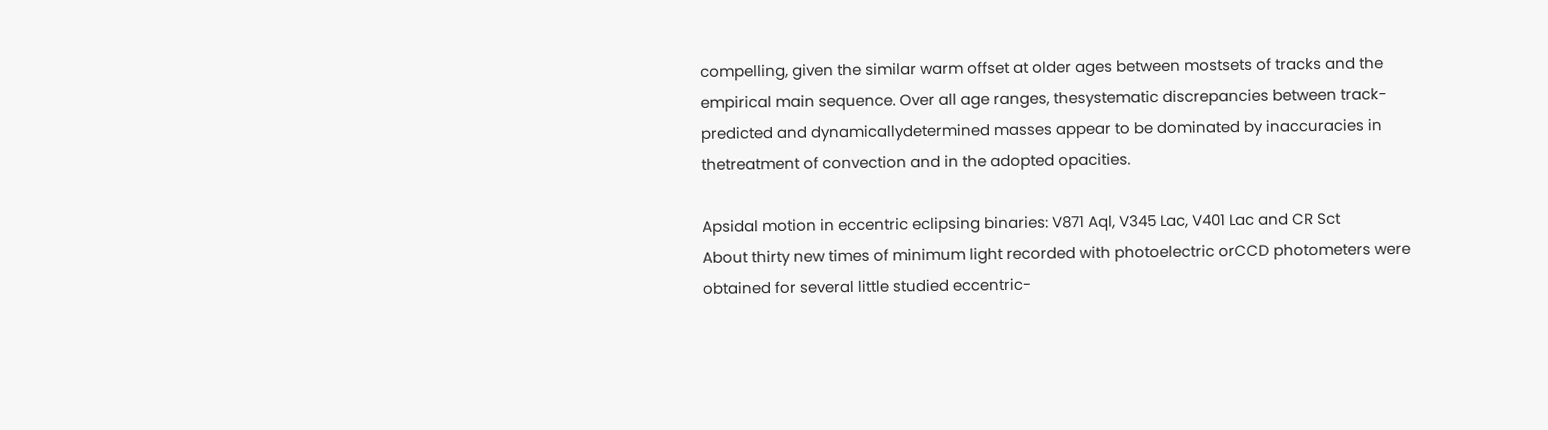compelling, given the similar warm offset at older ages between mostsets of tracks and the empirical main sequence. Over all age ranges, thesystematic discrepancies between track-predicted and dynamicallydetermined masses appear to be dominated by inaccuracies in thetreatment of convection and in the adopted opacities.

Apsidal motion in eccentric eclipsing binaries: V871 Aql, V345 Lac, V401 Lac and CR Sct
About thirty new times of minimum light recorded with photoelectric orCCD photometers were obtained for several little studied eccentric-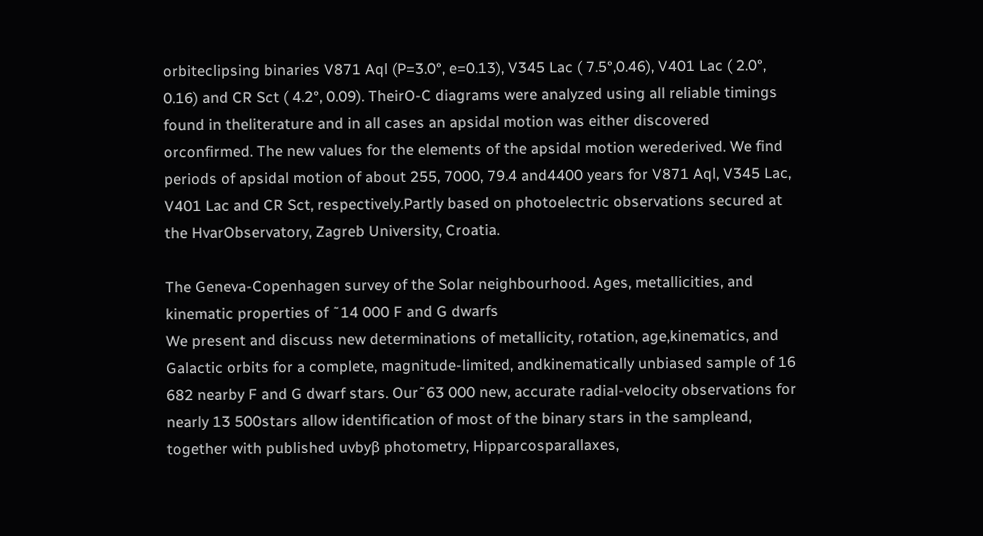orbiteclipsing binaries V871 Aql (P=3.0°, e=0.13), V345 Lac ( 7.5°,0.46), V401 Lac ( 2.0°, 0.16) and CR Sct ( 4.2°, 0.09). TheirO-C diagrams were analyzed using all reliable timings found in theliterature and in all cases an apsidal motion was either discovered orconfirmed. The new values for the elements of the apsidal motion werederived. We find periods of apsidal motion of about 255, 7000, 79.4 and4400 years for V871 Aql, V345 Lac, V401 Lac and CR Sct, respectively.Partly based on photoelectric observations secured at the HvarObservatory, Zagreb University, Croatia.

The Geneva-Copenhagen survey of the Solar neighbourhood. Ages, metallicities, and kinematic properties of ˜14 000 F and G dwarfs
We present and discuss new determinations of metallicity, rotation, age,kinematics, and Galactic orbits for a complete, magnitude-limited, andkinematically unbiased sample of 16 682 nearby F and G dwarf stars. Our˜63 000 new, accurate radial-velocity observations for nearly 13 500stars allow identification of most of the binary stars in the sampleand, together with published uvbyβ photometry, Hipparcosparallaxes,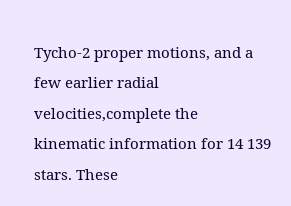Tycho-2 proper motions, and a few earlier radial velocities,complete the kinematic information for 14 139 stars. These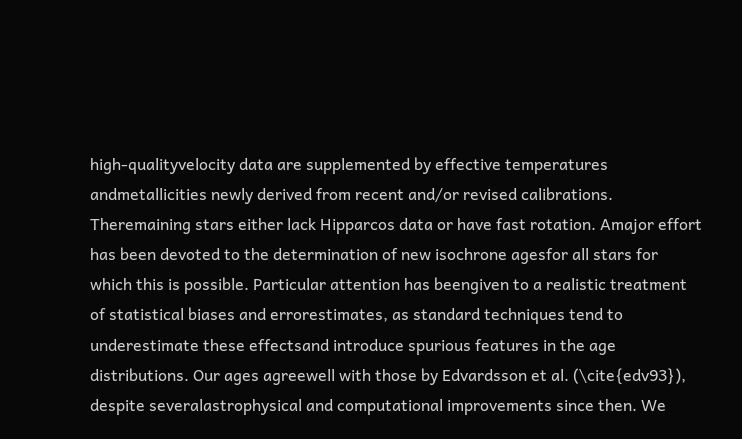high-qualityvelocity data are supplemented by effective temperatures andmetallicities newly derived from recent and/or revised calibrations. Theremaining stars either lack Hipparcos data or have fast rotation. Amajor effort has been devoted to the determination of new isochrone agesfor all stars for which this is possible. Particular attention has beengiven to a realistic treatment of statistical biases and errorestimates, as standard techniques tend to underestimate these effectsand introduce spurious features in the age distributions. Our ages agreewell with those by Edvardsson et al. (\cite{edv93}), despite severalastrophysical and computational improvements since then. We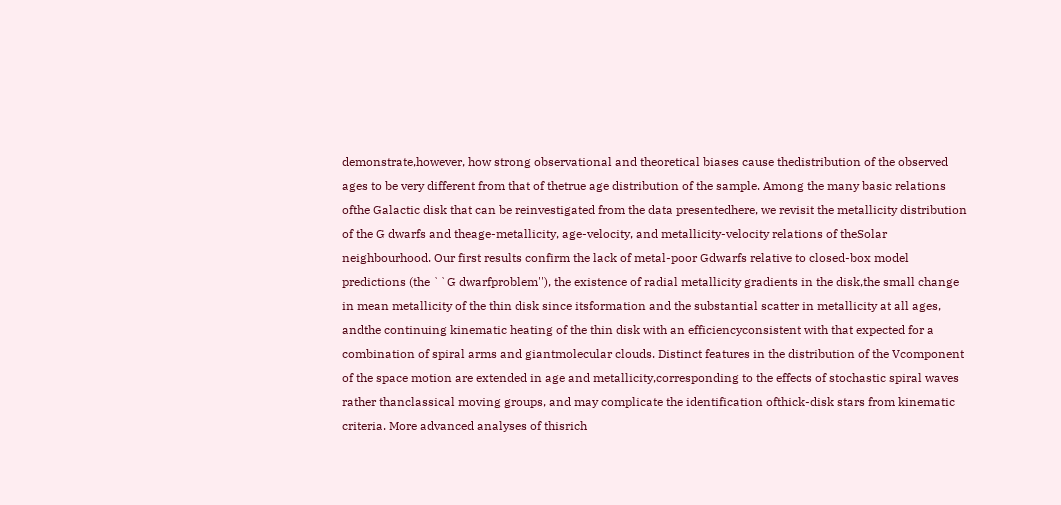demonstrate,however, how strong observational and theoretical biases cause thedistribution of the observed ages to be very different from that of thetrue age distribution of the sample. Among the many basic relations ofthe Galactic disk that can be reinvestigated from the data presentedhere, we revisit the metallicity distribution of the G dwarfs and theage-metallicity, age-velocity, and metallicity-velocity relations of theSolar neighbourhood. Our first results confirm the lack of metal-poor Gdwarfs relative to closed-box model predictions (the ``G dwarfproblem''), the existence of radial metallicity gradients in the disk,the small change in mean metallicity of the thin disk since itsformation and the substantial scatter in metallicity at all ages, andthe continuing kinematic heating of the thin disk with an efficiencyconsistent with that expected for a combination of spiral arms and giantmolecular clouds. Distinct features in the distribution of the Vcomponent of the space motion are extended in age and metallicity,corresponding to the effects of stochastic spiral waves rather thanclassical moving groups, and may complicate the identification ofthick-disk stars from kinematic criteria. More advanced analyses of thisrich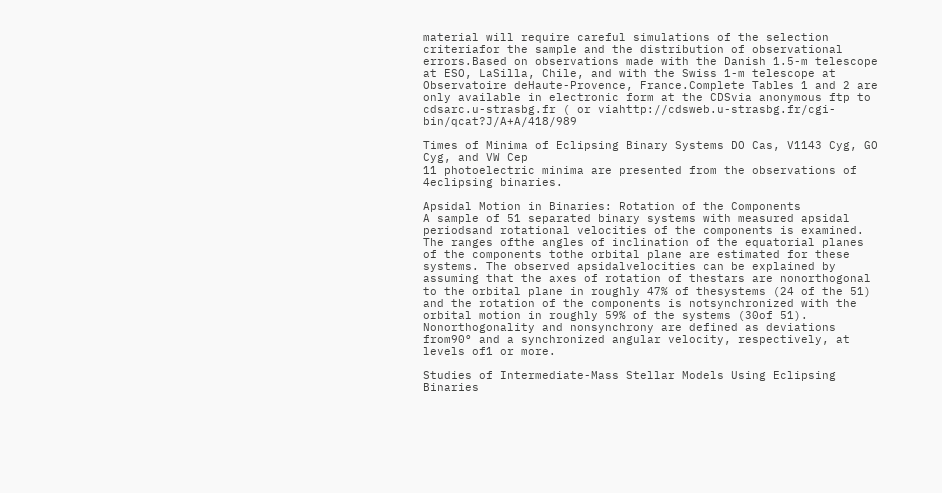material will require careful simulations of the selection criteriafor the sample and the distribution of observational errors.Based on observations made with the Danish 1.5-m telescope at ESO, LaSilla, Chile, and with the Swiss 1-m telescope at Observatoire deHaute-Provence, France.Complete Tables 1 and 2 are only available in electronic form at the CDSvia anonymous ftp to cdsarc.u-strasbg.fr ( or viahttp://cdsweb.u-strasbg.fr/cgi-bin/qcat?J/A+A/418/989

Times of Minima of Eclipsing Binary Systems DO Cas, V1143 Cyg, GO Cyg, and VW Cep
11 photoelectric minima are presented from the observations of 4eclipsing binaries.

Apsidal Motion in Binaries: Rotation of the Components
A sample of 51 separated binary systems with measured apsidal periodsand rotational velocities of the components is examined. The ranges ofthe angles of inclination of the equatorial planes of the components tothe orbital plane are estimated for these systems. The observed apsidalvelocities can be explained by assuming that the axes of rotation of thestars are nonorthogonal to the orbital plane in roughly 47% of thesystems (24 of the 51) and the rotation of the components is notsynchronized with the orbital motion in roughly 59% of the systems (30of 51). Nonorthogonality and nonsynchrony are defined as deviations from90° and a synchronized angular velocity, respectively, at levels of1 or more.

Studies of Intermediate-Mass Stellar Models Using Eclipsing Binaries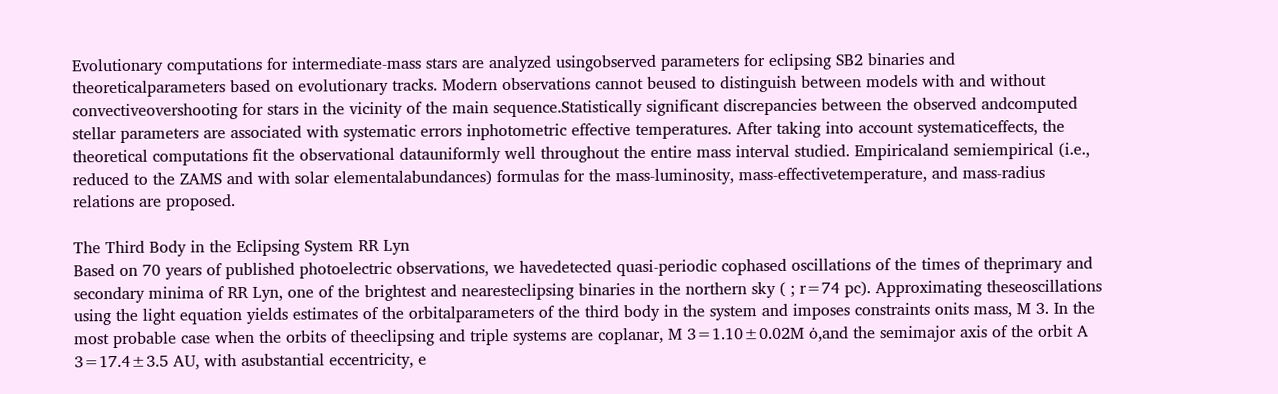Evolutionary computations for intermediate-mass stars are analyzed usingobserved parameters for eclipsing SB2 binaries and theoreticalparameters based on evolutionary tracks. Modern observations cannot beused to distinguish between models with and without convectiveovershooting for stars in the vicinity of the main sequence.Statistically significant discrepancies between the observed andcomputed stellar parameters are associated with systematic errors inphotometric effective temperatures. After taking into account systematiceffects, the theoretical computations fit the observational datauniformly well throughout the entire mass interval studied. Empiricaland semiempirical (i.e., reduced to the ZAMS and with solar elementalabundances) formulas for the mass-luminosity, mass-effectivetemperature, and mass-radius relations are proposed.

The Third Body in the Eclipsing System RR Lyn
Based on 70 years of published photoelectric observations, we havedetected quasi-periodic cophased oscillations of the times of theprimary and secondary minima of RR Lyn, one of the brightest and nearesteclipsing binaries in the northern sky ( ; r=74 pc). Approximating theseoscillations using the light equation yields estimates of the orbitalparameters of the third body in the system and imposes constraints onits mass, M 3. In the most probable case when the orbits of theeclipsing and triple systems are coplanar, M 3=1.10±0.02M ȯ,and the semimajor axis of the orbit A 3=17.4±3.5 AU, with asubstantial eccentricity, e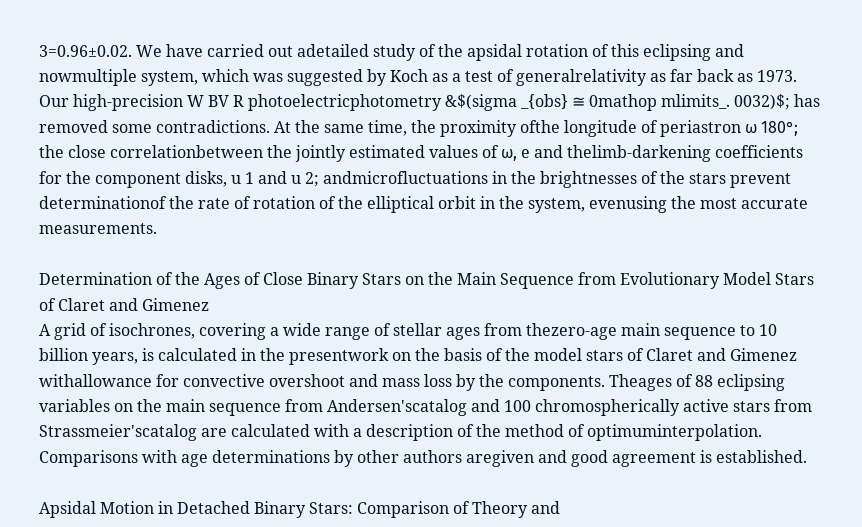3=0.96±0.02. We have carried out adetailed study of the apsidal rotation of this eclipsing and nowmultiple system, which was suggested by Koch as a test of generalrelativity as far back as 1973. Our high-precision W BV R photoelectricphotometry &$(sigma _{obs} ≅ 0mathop mlimits_. 0032)$; has removed some contradictions. At the same time, the proximity ofthe longitude of periastron ω 180°; the close correlationbetween the jointly estimated values of ω, e and thelimb-darkening coefficients for the component disks, u 1 and u 2; andmicrofluctuations in the brightnesses of the stars prevent determinationof the rate of rotation of the elliptical orbit in the system, evenusing the most accurate measurements.

Determination of the Ages of Close Binary Stars on the Main Sequence from Evolutionary Model Stars of Claret and Gimenez
A grid of isochrones, covering a wide range of stellar ages from thezero-age main sequence to 10 billion years, is calculated in the presentwork on the basis of the model stars of Claret and Gimenez withallowance for convective overshoot and mass loss by the components. Theages of 88 eclipsing variables on the main sequence from Andersen'scatalog and 100 chromospherically active stars from Strassmeier'scatalog are calculated with a description of the method of optimuminterpolation. Comparisons with age determinations by other authors aregiven and good agreement is established.

Apsidal Motion in Detached Binary Stars: Comparison of Theory and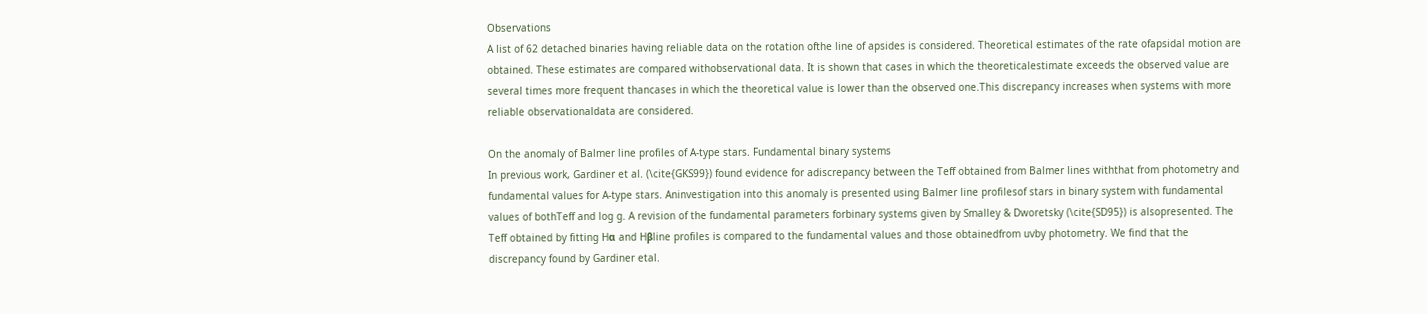Observations
A list of 62 detached binaries having reliable data on the rotation ofthe line of apsides is considered. Theoretical estimates of the rate ofapsidal motion are obtained. These estimates are compared withobservational data. It is shown that cases in which the theoreticalestimate exceeds the observed value are several times more frequent thancases in which the theoretical value is lower than the observed one.This discrepancy increases when systems with more reliable observationaldata are considered.

On the anomaly of Balmer line profiles of A-type stars. Fundamental binary systems
In previous work, Gardiner et al. (\cite{GKS99}) found evidence for adiscrepancy between the Teff obtained from Balmer lines withthat from photometry and fundamental values for A-type stars. Aninvestigation into this anomaly is presented using Balmer line profilesof stars in binary system with fundamental values of bothTeff and log g. A revision of the fundamental parameters forbinary systems given by Smalley & Dworetsky (\cite{SD95}) is alsopresented. The Teff obtained by fitting Hα and Hβline profiles is compared to the fundamental values and those obtainedfrom uvby photometry. We find that the discrepancy found by Gardiner etal.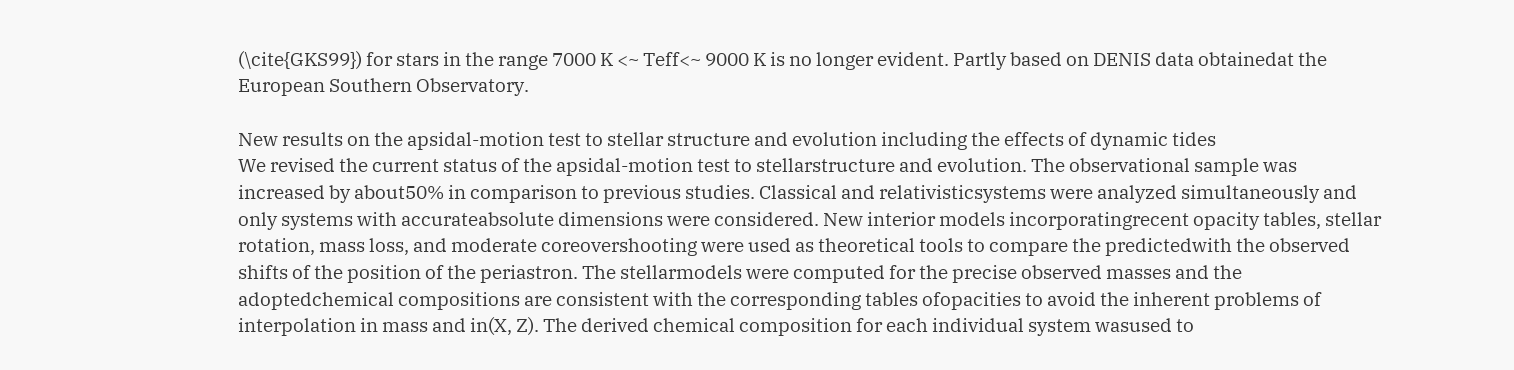(\cite{GKS99}) for stars in the range 7000 K <~ Teff<~ 9000 K is no longer evident. Partly based on DENIS data obtainedat the European Southern Observatory.

New results on the apsidal-motion test to stellar structure and evolution including the effects of dynamic tides
We revised the current status of the apsidal-motion test to stellarstructure and evolution. The observational sample was increased by about50% in comparison to previous studies. Classical and relativisticsystems were analyzed simultaneously and only systems with accurateabsolute dimensions were considered. New interior models incorporatingrecent opacity tables, stellar rotation, mass loss, and moderate coreovershooting were used as theoretical tools to compare the predictedwith the observed shifts of the position of the periastron. The stellarmodels were computed for the precise observed masses and the adoptedchemical compositions are consistent with the corresponding tables ofopacities to avoid the inherent problems of interpolation in mass and in(X, Z). The derived chemical composition for each individual system wasused to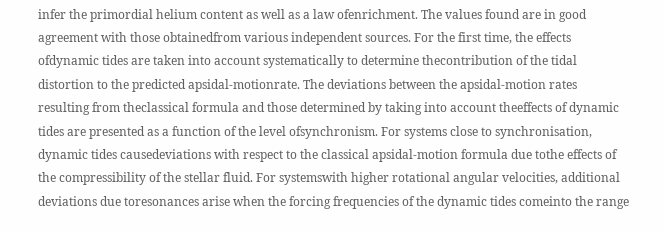infer the primordial helium content as well as a law ofenrichment. The values found are in good agreement with those obtainedfrom various independent sources. For the first time, the effects ofdynamic tides are taken into account systematically to determine thecontribution of the tidal distortion to the predicted apsidal-motionrate. The deviations between the apsidal-motion rates resulting from theclassical formula and those determined by taking into account theeffects of dynamic tides are presented as a function of the level ofsynchronism. For systems close to synchronisation, dynamic tides causedeviations with respect to the classical apsidal-motion formula due tothe effects of the compressibility of the stellar fluid. For systemswith higher rotational angular velocities, additional deviations due toresonances arise when the forcing frequencies of the dynamic tides comeinto the range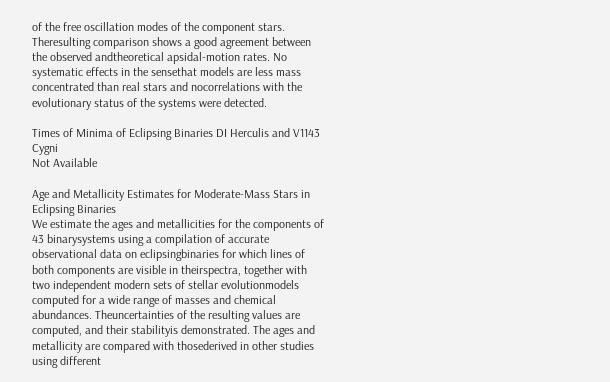of the free oscillation modes of the component stars. Theresulting comparison shows a good agreement between the observed andtheoretical apsidal-motion rates. No systematic effects in the sensethat models are less mass concentrated than real stars and nocorrelations with the evolutionary status of the systems were detected.

Times of Minima of Eclipsing Binaries DI Herculis and V1143 Cygni
Not Available

Age and Metallicity Estimates for Moderate-Mass Stars in Eclipsing Binaries
We estimate the ages and metallicities for the components of 43 binarysystems using a compilation of accurate observational data on eclipsingbinaries for which lines of both components are visible in theirspectra, together with two independent modern sets of stellar evolutionmodels computed for a wide range of masses and chemical abundances. Theuncertainties of the resulting values are computed, and their stabilityis demonstrated. The ages and metallicity are compared with thosederived in other studies using different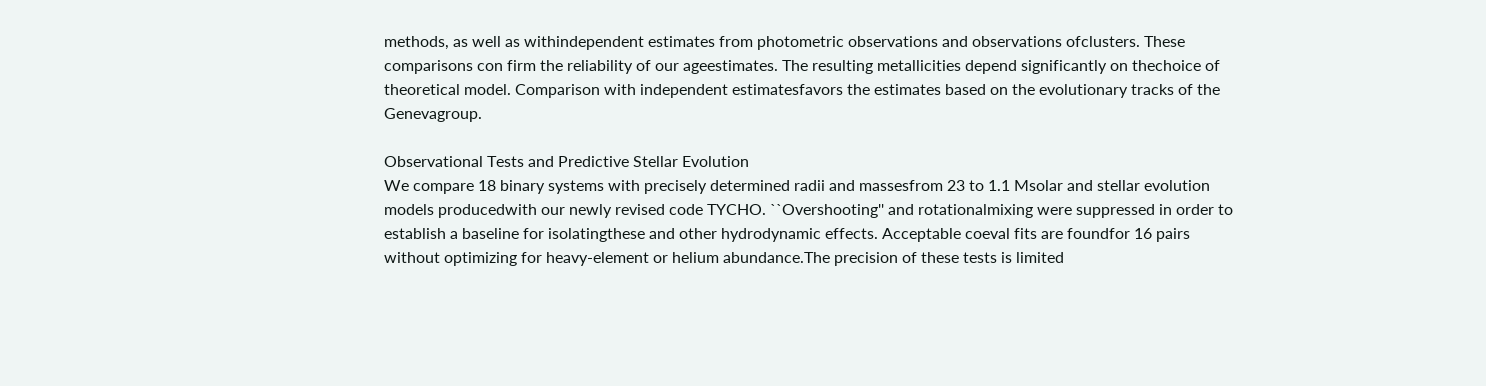methods, as well as withindependent estimates from photometric observations and observations ofclusters. These comparisons con firm the reliability of our ageestimates. The resulting metallicities depend significantly on thechoice of theoretical model. Comparison with independent estimatesfavors the estimates based on the evolutionary tracks of the Genevagroup.

Observational Tests and Predictive Stellar Evolution
We compare 18 binary systems with precisely determined radii and massesfrom 23 to 1.1 Msolar and stellar evolution models producedwith our newly revised code TYCHO. ``Overshooting'' and rotationalmixing were suppressed in order to establish a baseline for isolatingthese and other hydrodynamic effects. Acceptable coeval fits are foundfor 16 pairs without optimizing for heavy-element or helium abundance.The precision of these tests is limited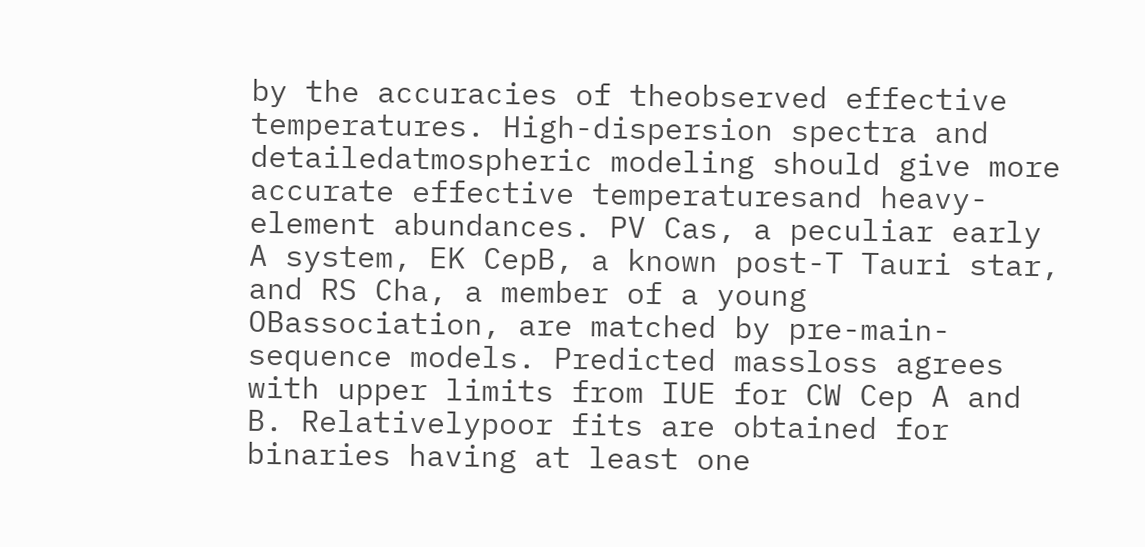by the accuracies of theobserved effective temperatures. High-dispersion spectra and detailedatmospheric modeling should give more accurate effective temperaturesand heavy-element abundances. PV Cas, a peculiar early A system, EK CepB, a known post-T Tauri star, and RS Cha, a member of a young OBassociation, are matched by pre-main-sequence models. Predicted massloss agrees with upper limits from IUE for CW Cep A and B. Relativelypoor fits are obtained for binaries having at least one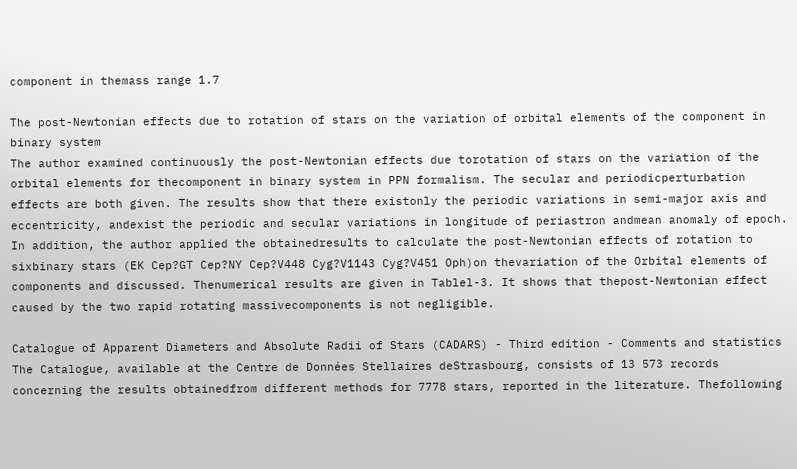component in themass range 1.7

The post-Newtonian effects due to rotation of stars on the variation of orbital elements of the component in binary system
The author examined continuously the post-Newtonian effects due torotation of stars on the variation of the orbital elements for thecomponent in binary system in PPN formalism. The secular and periodicperturbation effects are both given. The results show that there existonly the periodic variations in semi-major axis and eccentricity, andexist the periodic and secular variations in longitude of periastron andmean anomaly of epoch. In addition, the author applied the obtainedresults to calculate the post-Newtonian effects of rotation to sixbinary stars (EK Cep?GT Cep?NY Cep?V448 Cyg?V1143 Cyg?V451 Oph)on thevariation of the Orbital elements of components and discussed. Thenumerical results are given in Tablel-3. It shows that thepost-Newtonian effect caused by the two rapid rotating massivecomponents is not negligible.

Catalogue of Apparent Diameters and Absolute Radii of Stars (CADARS) - Third edition - Comments and statistics
The Catalogue, available at the Centre de Données Stellaires deStrasbourg, consists of 13 573 records concerning the results obtainedfrom different methods for 7778 stars, reported in the literature. Thefollowing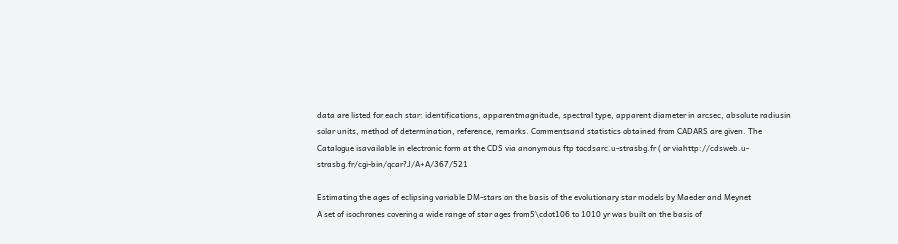data are listed for each star: identifications, apparentmagnitude, spectral type, apparent diameter in arcsec, absolute radiusin solar units, method of determination, reference, remarks. Commentsand statistics obtained from CADARS are given. The Catalogue isavailable in electronic form at the CDS via anonymous ftp tocdsarc.u-strasbg.fr ( or viahttp://cdsweb.u-strasbg.fr/cgi-bin/qcar?J/A+A/367/521

Estimating the ages of eclipsing variable DM-stars on the basis of the evolutionary star models by Maeder and Meynet
A set of isochrones covering a wide range of star ages from5\cdot106 to 1010 yr was built on the basis of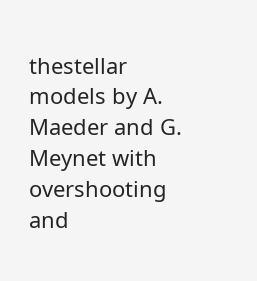thestellar models by A. Maeder and G. Meynet with overshooting and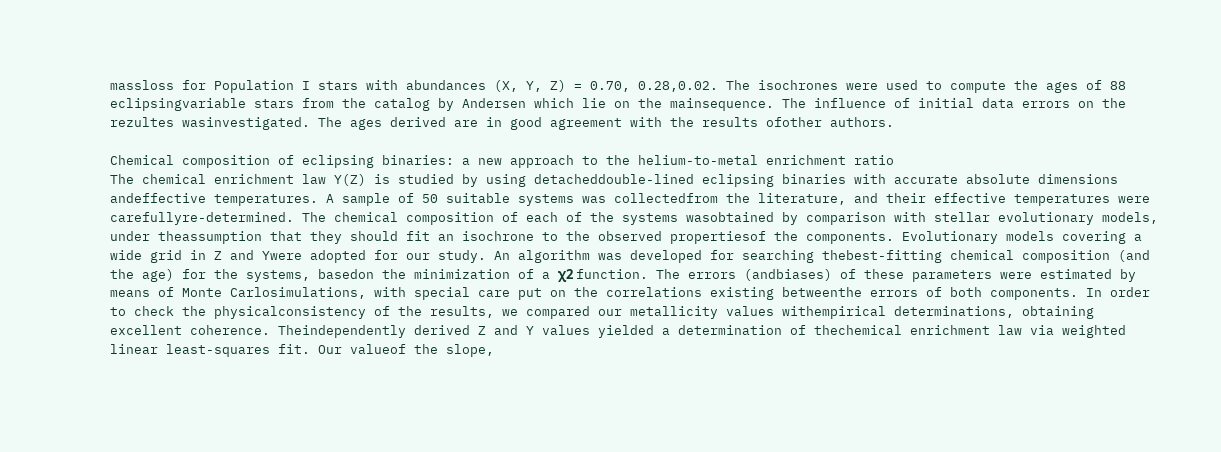massloss for Population I stars with abundances (X, Y, Z) = 0.70, 0.28,0.02. The isochrones were used to compute the ages of 88 eclipsingvariable stars from the catalog by Andersen which lie on the mainsequence. The influence of initial data errors on the rezultes wasinvestigated. The ages derived are in good agreement with the results ofother authors.

Chemical composition of eclipsing binaries: a new approach to the helium-to-metal enrichment ratio
The chemical enrichment law Y(Z) is studied by using detacheddouble-lined eclipsing binaries with accurate absolute dimensions andeffective temperatures. A sample of 50 suitable systems was collectedfrom the literature, and their effective temperatures were carefullyre-determined. The chemical composition of each of the systems wasobtained by comparison with stellar evolutionary models, under theassumption that they should fit an isochrone to the observed propertiesof the components. Evolutionary models covering a wide grid in Z and Ywere adopted for our study. An algorithm was developed for searching thebest-fitting chemical composition (and the age) for the systems, basedon the minimization of a χ2 function. The errors (andbiases) of these parameters were estimated by means of Monte Carlosimulations, with special care put on the correlations existing betweenthe errors of both components. In order to check the physicalconsistency of the results, we compared our metallicity values withempirical determinations, obtaining excellent coherence. Theindependently derived Z and Y values yielded a determination of thechemical enrichment law via weighted linear least-squares fit. Our valueof the slope,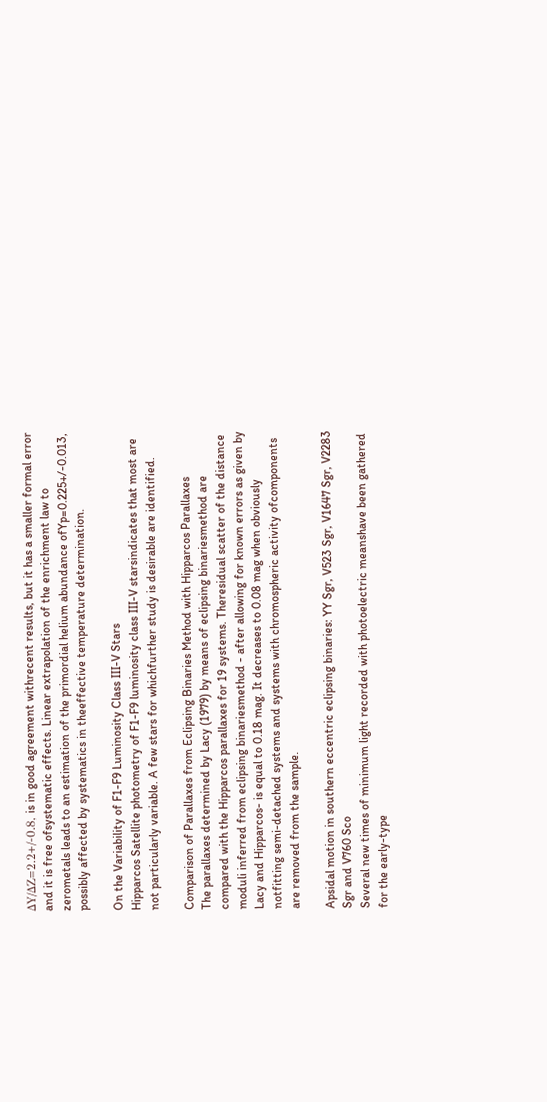ΔY/ΔZ=2.2+/-0.8, is in good agreement withrecent results, but it has a smaller formal error and it is free ofsystematic effects. Linear extrapolation of the enrichment law to zerometals leads to an estimation of the primordial helium abundance ofYp=0.225+/-0.013, possibly affected by systematics in theeffective temperature determination.

On the Variability of F1-F9 Luminosity Class III-V Stars
Hipparcos Satellite photometry of F1-F9 luminosity class III-V starsindicates that most are not particularly variable. A few stars for whichfurther study is desirable are identified.

Comparison of Parallaxes from Eclipsing Binaries Method with Hipparcos Parallaxes
The parallaxes determined by Lacy (1979) by means of eclipsing binariesmethod are compared with the Hipparcos parallaxes for 19 systems. Theresidual scatter of the distance moduli inferred from eclipsing binariesmethod - after allowing for known errors as given by Lacy and Hipparcos- is equal to 0.18 mag. It decreases to 0.08 mag when obviously notfitting semi-detached systems and systems with chromospheric activity ofcomponents are removed from the sample.

Apsidal motion in southern eccentric eclipsing binaries: YY Sgr, V523 Sgr, V1647 Sgr, V2283 Sgr and V760 Sco
Several new times of minimum light recorded with photoelectric meanshave been gathered for the early-type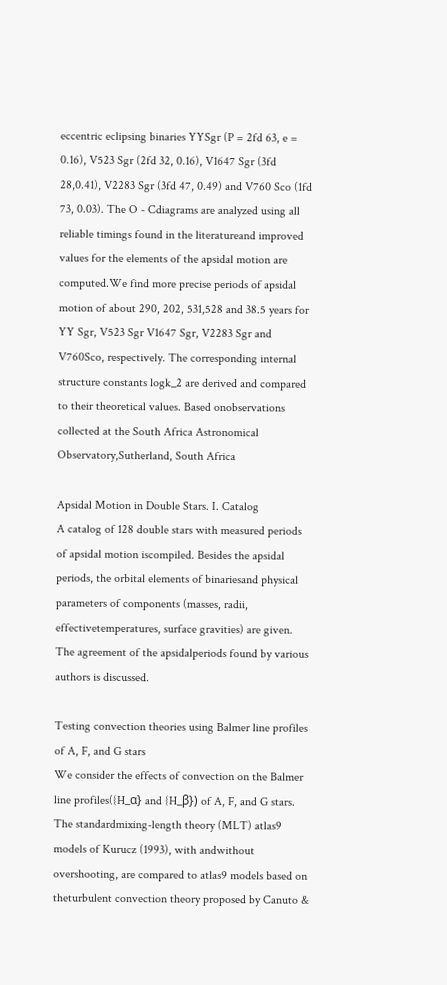eccentric eclipsing binaries YYSgr (P = 2fd 63, e = 0.16), V523 Sgr (2fd 32, 0.16), V1647 Sgr (3fd 28,0.41), V2283 Sgr (3fd 47, 0.49) and V760 Sco (1fd 73, 0.03). The O - Cdiagrams are analyzed using all reliable timings found in the literatureand improved values for the elements of the apsidal motion are computed.We find more precise periods of apsidal motion of about 290, 202, 531,528 and 38.5 years for YY Sgr, V523 Sgr V1647 Sgr, V2283 Sgr and V760Sco, respectively. The corresponding internal structure constants logk_2 are derived and compared to their theoretical values. Based onobservations collected at the South Africa Astronomical Observatory,Sutherland, South Africa

Apsidal Motion in Double Stars. I. Catalog
A catalog of 128 double stars with measured periods of apsidal motion iscompiled. Besides the apsidal periods, the orbital elements of binariesand physical parameters of components (masses, radii, effectivetemperatures, surface gravities) are given. The agreement of the apsidalperiods found by various authors is discussed.

Testing convection theories using Balmer line profiles of A, F, and G stars
We consider the effects of convection on the Balmer line profiles({H_α} and {H_β}) of A, F, and G stars. The standardmixing-length theory (MLT) atlas9 models of Kurucz (1993), with andwithout overshooting, are compared to atlas9 models based on theturbulent convection theory proposed by Canuto &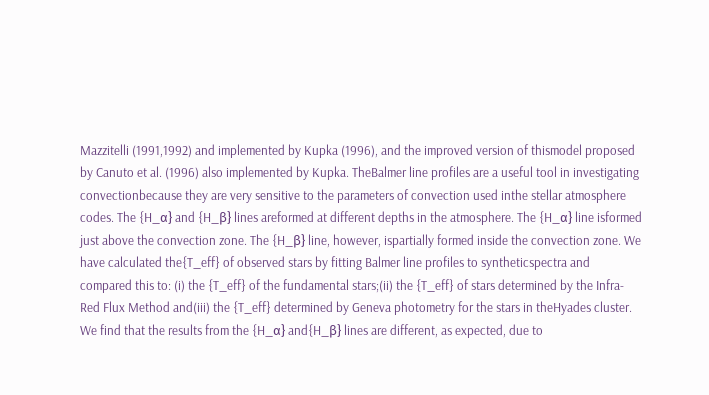Mazzitelli (1991,1992) and implemented by Kupka (1996), and the improved version of thismodel proposed by Canuto et al. (1996) also implemented by Kupka. TheBalmer line profiles are a useful tool in investigating convectionbecause they are very sensitive to the parameters of convection used inthe stellar atmosphere codes. The {H_α} and {H_β} lines areformed at different depths in the atmosphere. The {H_α} line isformed just above the convection zone. The {H_β} line, however, ispartially formed inside the convection zone. We have calculated the{T_eff} of observed stars by fitting Balmer line profiles to syntheticspectra and compared this to: (i) the {T_eff} of the fundamental stars;(ii) the {T_eff} of stars determined by the Infra-Red Flux Method and(iii) the {T_eff} determined by Geneva photometry for the stars in theHyades cluster. We find that the results from the {H_α} and{H_β} lines are different, as expected, due to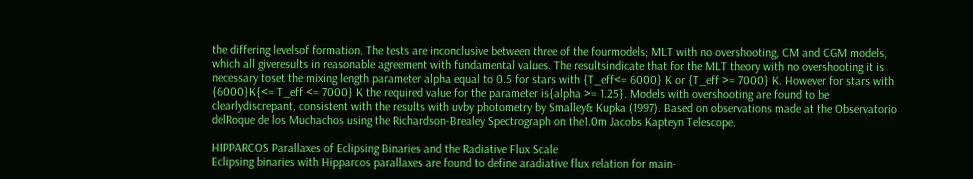the differing levelsof formation. The tests are inconclusive between three of the fourmodels; MLT with no overshooting, CM and CGM models, which all giveresults in reasonable agreement with fundamental values. The resultsindicate that for the MLT theory with no overshooting it is necessary toset the mixing length parameter alpha equal to 0.5 for stars with {T_eff<= 6000} K or {T_eff >= 7000} K. However for stars with {6000}K{<= T_eff <= 7000} K the required value for the parameter is{alpha >= 1.25}. Models with overshooting are found to be clearlydiscrepant, consistent with the results with uvby photometry by Smalley& Kupka (1997). Based on observations made at the Observatorio delRoque de los Muchachos using the Richardson-Brealey Spectrograph on the1.0m Jacobs Kapteyn Telescope.

HIPPARCOS Parallaxes of Eclipsing Binaries and the Radiative Flux Scale
Eclipsing binaries with Hipparcos parallaxes are found to define aradiative flux relation for main-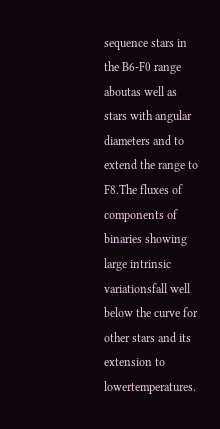sequence stars in the B6-F0 range aboutas well as stars with angular diameters and to extend the range to F8.The fluxes of components of binaries showing large intrinsic variationsfall well below the curve for other stars and its extension to lowertemperatures.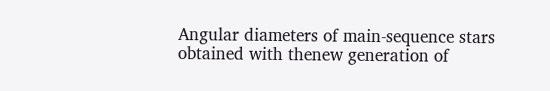Angular diameters of main-sequence stars obtained with thenew generation of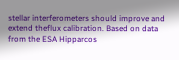stellar interferometers should improve and extend theflux calibration. Based on data from the ESA Hipparcos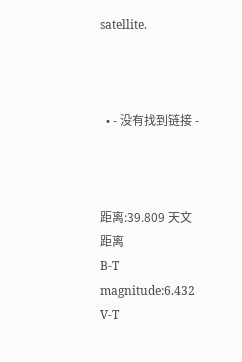satellite.



  • - 没有找到链接 -



距离:39.809 天文距离
B-T magnitude:6.432
V-T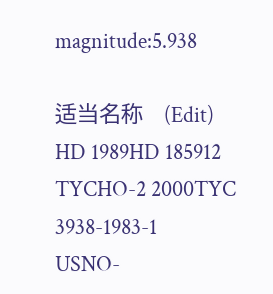magnitude:5.938

适当名称   (Edit)
HD 1989HD 185912
TYCHO-2 2000TYC 3938-1983-1
USNO-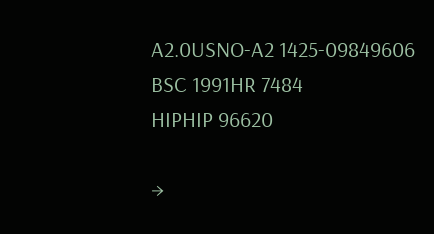A2.0USNO-A2 1425-09849606
BSC 1991HR 7484
HIPHIP 96620

→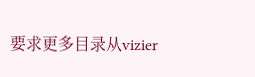要求更多目录从vizier